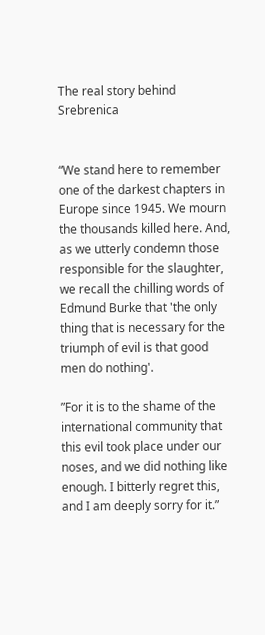The real story behind Srebrenica


“We stand here to remember one of the darkest chapters in Europe since 1945. We mourn the thousands killed here. And, as we utterly condemn those responsible for the slaughter, we recall the chilling words of Edmund Burke that 'the only thing that is necessary for the triumph of evil is that good men do nothing'.

”For it is to the shame of the international community that this evil took place under our noses, and we did nothing like enough. I bitterly regret this, and I am deeply sorry for it.”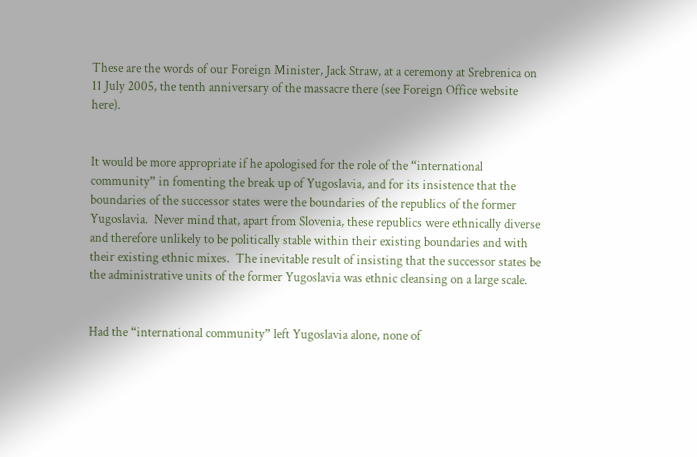These are the words of our Foreign Minister, Jack Straw, at a ceremony at Srebrenica on 11 July 2005, the tenth anniversary of the massacre there (see Foreign Office website here).


It would be more appropriate if he apologised for the role of the “international community” in fomenting the break up of Yugoslavia, and for its insistence that the boundaries of the successor states were the boundaries of the republics of the former Yugoslavia.  Never mind that, apart from Slovenia, these republics were ethnically diverse and therefore unlikely to be politically stable within their existing boundaries and with their existing ethnic mixes.  The inevitable result of insisting that the successor states be the administrative units of the former Yugoslavia was ethnic cleansing on a large scale.


Had the “international community” left Yugoslavia alone, none of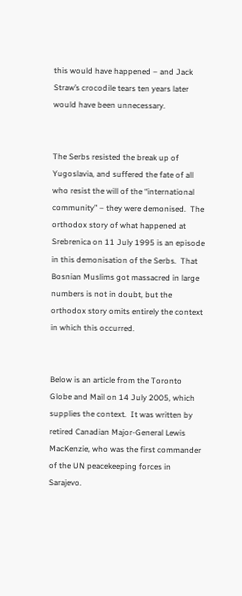this would have happened – and Jack Straw’s crocodile tears ten years later would have been unnecessary.


The Serbs resisted the break up of Yugoslavia, and suffered the fate of all who resist the will of the “international community” – they were demonised.  The orthodox story of what happened at Srebrenica on 11 July 1995 is an episode in this demonisation of the Serbs.  That Bosnian Muslims got massacred in large numbers is not in doubt, but the orthodox story omits entirely the context in which this occurred.


Below is an article from the Toronto Globe and Mail on 14 July 2005, which supplies the context.  It was written by retired Canadian Major-General Lewis MacKenzie, who was the first commander of the UN peacekeeping forces in Sarajevo.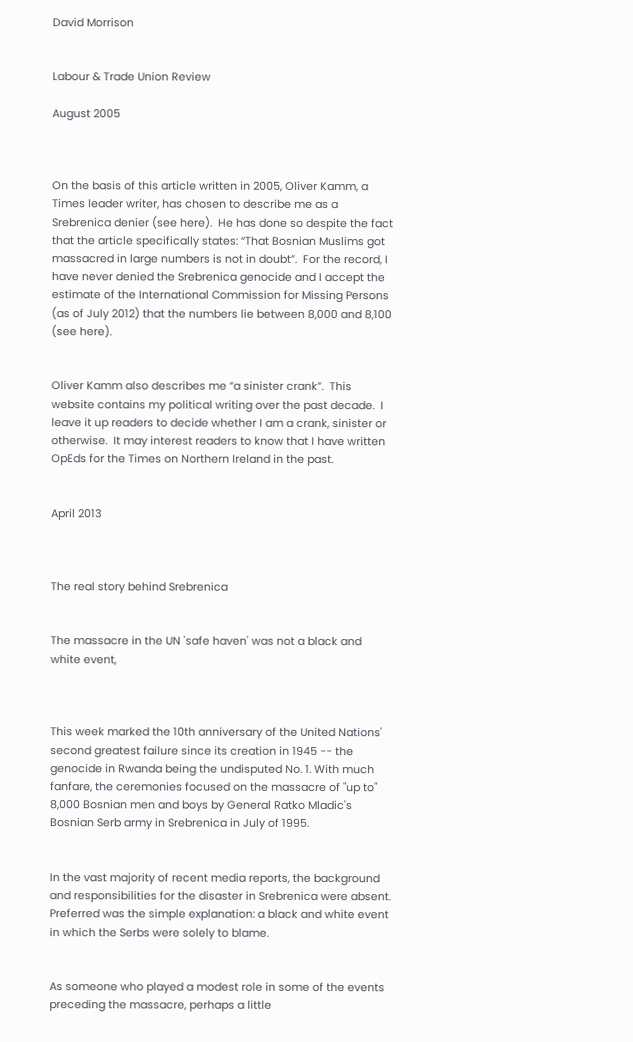David Morrison


Labour & Trade Union Review

August 2005



On the basis of this article written in 2005, Oliver Kamm, a Times leader writer, has chosen to describe me as a Srebrenica denier (see here).  He has done so despite the fact that the article specifically states: “That Bosnian Muslims got massacred in large numbers is not in doubt”.  For the record, I have never denied the Srebrenica genocide and I accept the estimate of the International Commission for Missing Persons (as of July 2012) that the numbers lie between 8,000 and 8,100 (see here).


Oliver Kamm also describes me “a sinister crank”.  This website contains my political writing over the past decade.  I leave it up readers to decide whether I am a crank, sinister or otherwise.  It may interest readers to know that I have written OpEds for the Times on Northern Ireland in the past.


April 2013



The real story behind Srebrenica


The massacre in the UN 'safe haven' was not a black and white event,



This week marked the 10th anniversary of the United Nations' second greatest failure since its creation in 1945 -- the genocide in Rwanda being the undisputed No. 1. With much fanfare, the ceremonies focused on the massacre of "up to" 8,000 Bosnian men and boys by General Ratko Mladic's Bosnian Serb army in Srebrenica in July of 1995.


In the vast majority of recent media reports, the background and responsibilities for the disaster in Srebrenica were absent. Preferred was the simple explanation: a black and white event in which the Serbs were solely to blame.


As someone who played a modest role in some of the events preceding the massacre, perhaps a little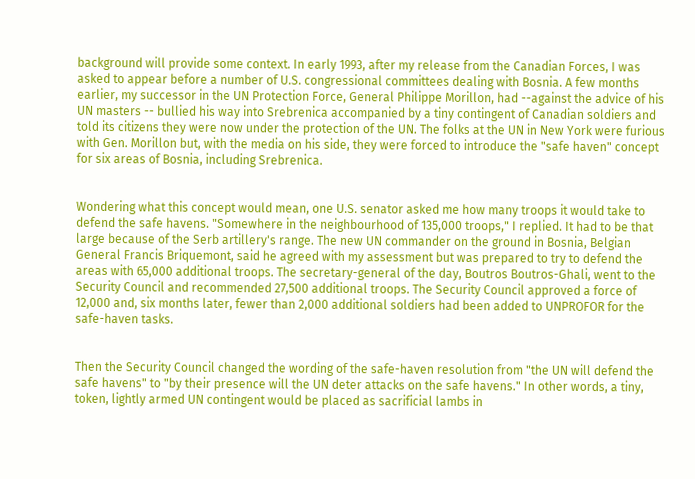background will provide some context. In early 1993, after my release from the Canadian Forces, I was asked to appear before a number of U.S. congressional committees dealing with Bosnia. A few months earlier, my successor in the UN Protection Force, General Philippe Morillon, had --against the advice of his UN masters -- bullied his way into Srebrenica accompanied by a tiny contingent of Canadian soldiers and told its citizens they were now under the protection of the UN. The folks at the UN in New York were furious with Gen. Morillon but, with the media on his side, they were forced to introduce the "safe haven" concept for six areas of Bosnia, including Srebrenica.


Wondering what this concept would mean, one U.S. senator asked me how many troops it would take to defend the safe havens. "Somewhere in the neighbourhood of 135,000 troops," I replied. It had to be that large because of the Serb artillery's range. The new UN commander on the ground in Bosnia, Belgian General Francis Briquemont, said he agreed with my assessment but was prepared to try to defend the areas with 65,000 additional troops. The secretary-general of the day, Boutros Boutros-Ghali, went to the Security Council and recommended 27,500 additional troops. The Security Council approved a force of 12,000 and, six months later, fewer than 2,000 additional soldiers had been added to UNPROFOR for the safe-haven tasks.


Then the Security Council changed the wording of the safe-haven resolution from "the UN will defend the safe havens" to "by their presence will the UN deter attacks on the safe havens." In other words, a tiny, token, lightly armed UN contingent would be placed as sacrificial lambs in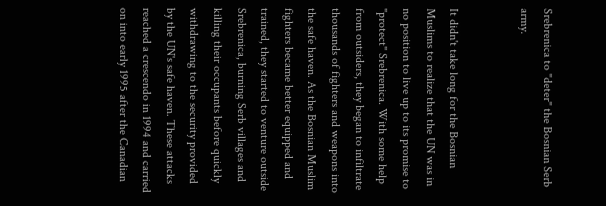Srebrenica to "deter" the Bosnian Serb army.


It didn't take long for the Bosnian Muslims to realize that the UN was in no position to live up to its promise to "protect" Srebrenica. With some help from outsiders, they began to infiltrate thousands of fighters and weapons into the safe haven. As the Bosnian Muslim fighters became better equipped and trained, they started to venture outside Srebrenica, burning Serb villages and killing their occupants before quickly withdrawing to the security provided by the UN's safe haven. These attacks reached a crescendo in 1994 and carried on into early 1995 after the Canadian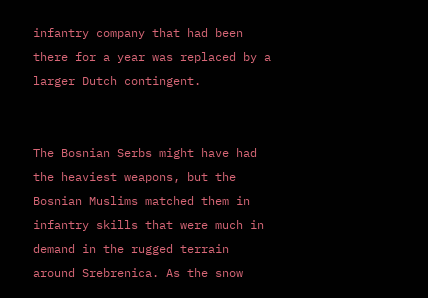infantry company that had been there for a year was replaced by a larger Dutch contingent.


The Bosnian Serbs might have had the heaviest weapons, but the Bosnian Muslims matched them in infantry skills that were much in demand in the rugged terrain around Srebrenica. As the snow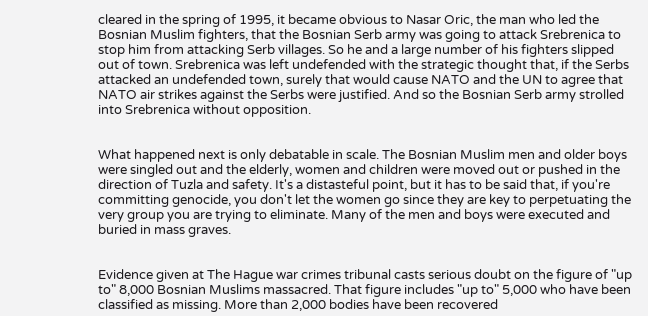cleared in the spring of 1995, it became obvious to Nasar Oric, the man who led the Bosnian Muslim fighters, that the Bosnian Serb army was going to attack Srebrenica to stop him from attacking Serb villages. So he and a large number of his fighters slipped out of town. Srebrenica was left undefended with the strategic thought that, if the Serbs attacked an undefended town, surely that would cause NATO and the UN to agree that NATO air strikes against the Serbs were justified. And so the Bosnian Serb army strolled into Srebrenica without opposition.


What happened next is only debatable in scale. The Bosnian Muslim men and older boys were singled out and the elderly, women and children were moved out or pushed in the direction of Tuzla and safety. It's a distasteful point, but it has to be said that, if you're committing genocide, you don't let the women go since they are key to perpetuating the very group you are trying to eliminate. Many of the men and boys were executed and buried in mass graves.


Evidence given at The Hague war crimes tribunal casts serious doubt on the figure of "up to" 8,000 Bosnian Muslims massacred. That figure includes "up to" 5,000 who have been classified as missing. More than 2,000 bodies have been recovered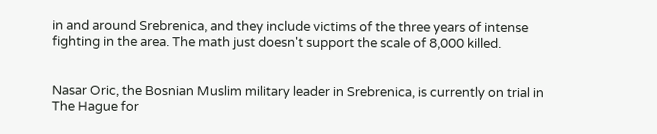in and around Srebrenica, and they include victims of the three years of intense fighting in the area. The math just doesn't support the scale of 8,000 killed.


Nasar Oric, the Bosnian Muslim military leader in Srebrenica, is currently on trial in The Hague for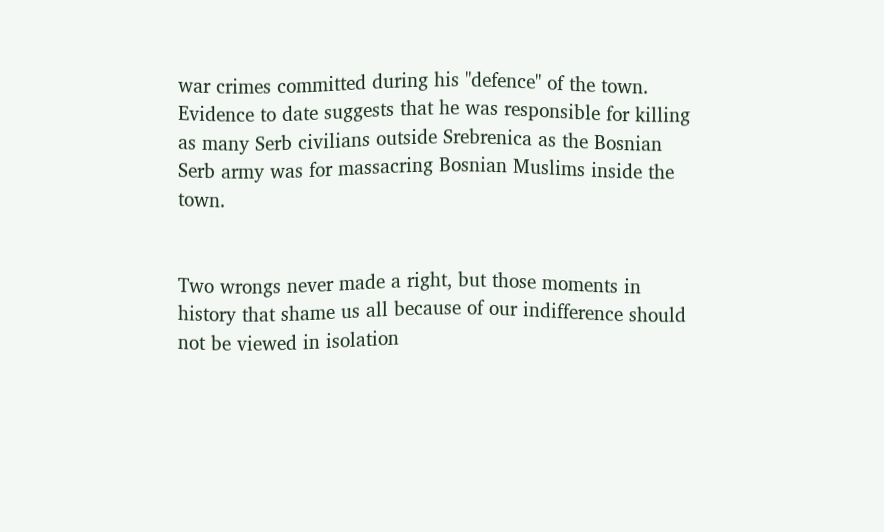war crimes committed during his "defence" of the town. Evidence to date suggests that he was responsible for killing as many Serb civilians outside Srebrenica as the Bosnian Serb army was for massacring Bosnian Muslims inside the town.


Two wrongs never made a right, but those moments in history that shame us all because of our indifference should not be viewed in isolation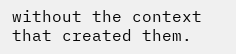without the context that created them.